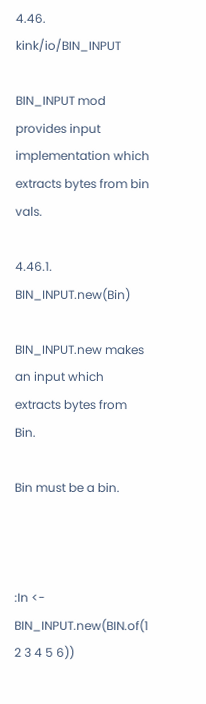4.46. kink/io/BIN_INPUT

BIN_INPUT mod provides input implementation which extracts bytes from bin vals.

4.46.1. BIN_INPUT.new(Bin)

BIN_INPUT.new makes an input which extracts bytes from Bin.

Bin must be a bin.



:In <- BIN_INPUT.new(BIN.of(1 2 3 4 5 6))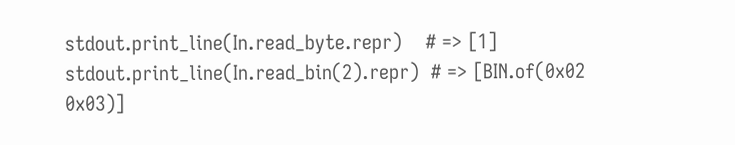stdout.print_line(In.read_byte.repr)    # => [1]
stdout.print_line(In.read_bin(2).repr)  # => [BIN.of(0x02 0x03)]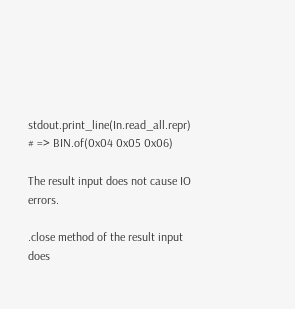stdout.print_line(In.read_all.repr)     # => BIN.of(0x04 0x05 0x06)

The result input does not cause IO errors.

.close method of the result input does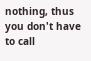nothing, thus you don't have to call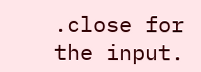.close for the input.